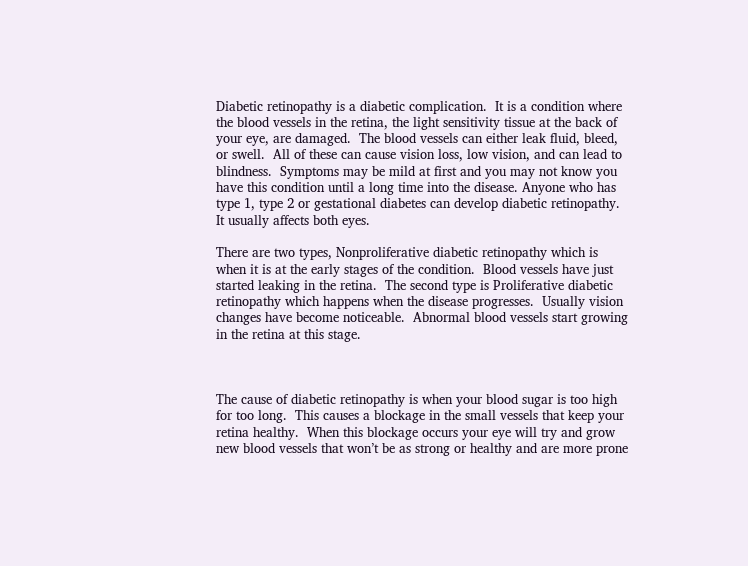Diabetic retinopathy is a diabetic complication.  It is a condition where the blood vessels in the retina, the light sensitivity tissue at the back of your eye, are damaged.  The blood vessels can either leak fluid, bleed, or swell.  All of these can cause vision loss, low vision, and can lead to blindness.  Symptoms may be mild at first and you may not know you have this condition until a long time into the disease. Anyone who has type 1, type 2 or gestational diabetes can develop diabetic retinopathy.  It usually affects both eyes.

There are two types, Nonproliferative diabetic retinopathy which is when it is at the early stages of the condition.  Blood vessels have just started leaking in the retina.  The second type is Proliferative diabetic retinopathy which happens when the disease progresses.  Usually vision changes have become noticeable.  Abnormal blood vessels start growing in the retina at this stage.



The cause of diabetic retinopathy is when your blood sugar is too high for too long.  This causes a blockage in the small vessels that keep your retina healthy.  When this blockage occurs your eye will try and grow new blood vessels that won’t be as strong or healthy and are more prone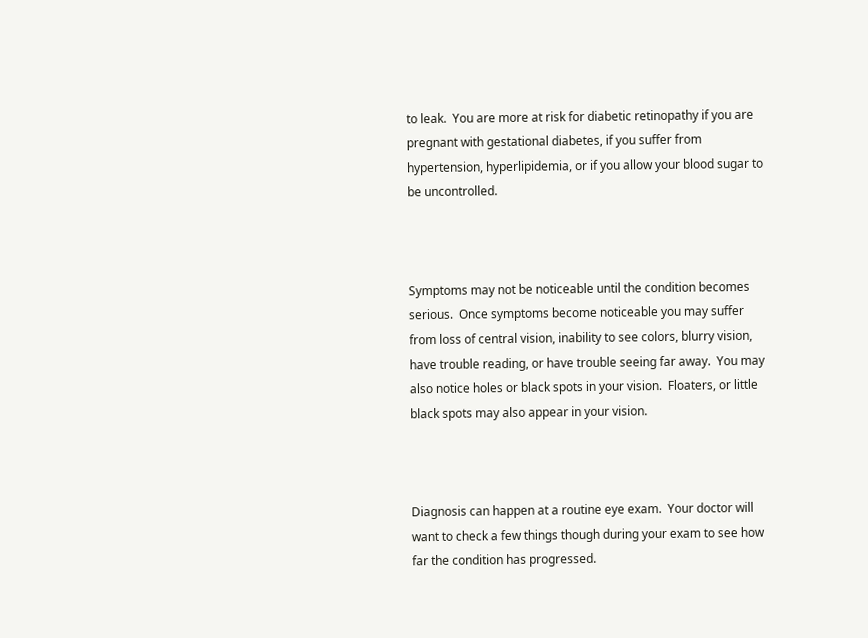to leak.  You are more at risk for diabetic retinopathy if you are pregnant with gestational diabetes, if you suffer from hypertension, hyperlipidemia, or if you allow your blood sugar to be uncontrolled.



Symptoms may not be noticeable until the condition becomes serious.  Once symptoms become noticeable you may suffer from loss of central vision, inability to see colors, blurry vision, have trouble reading, or have trouble seeing far away.  You may also notice holes or black spots in your vision.  Floaters, or little black spots may also appear in your vision.



Diagnosis can happen at a routine eye exam.  Your doctor will want to check a few things though during your exam to see how far the condition has progressed.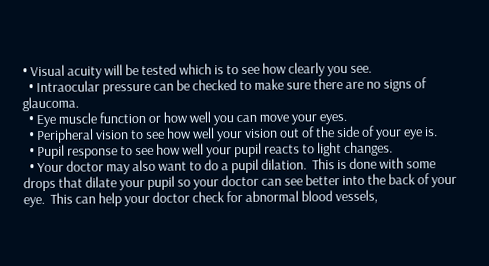• Visual acuity will be tested which is to see how clearly you see.
  • Intraocular pressure can be checked to make sure there are no signs of glaucoma.
  • Eye muscle function or how well you can move your eyes.
  • Peripheral vision to see how well your vision out of the side of your eye is.
  • Pupil response to see how well your pupil reacts to light changes.
  • Your doctor may also want to do a pupil dilation.  This is done with some drops that dilate your pupil so your doctor can see better into the back of your eye.  This can help your doctor check for abnormal blood vessels,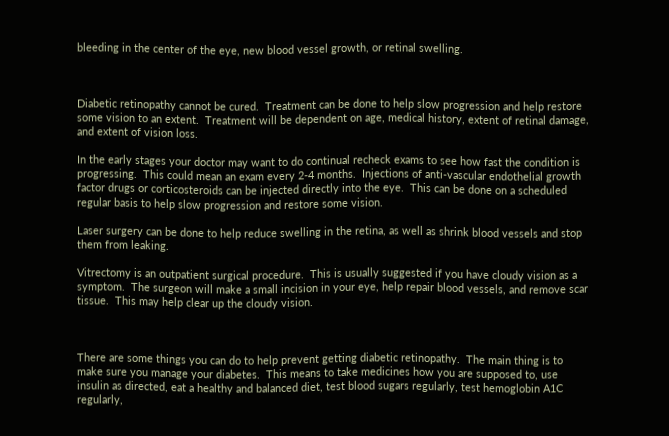bleeding in the center of the eye, new blood vessel growth, or retinal swelling.



Diabetic retinopathy cannot be cured.  Treatment can be done to help slow progression and help restore some vision to an extent.  Treatment will be dependent on age, medical history, extent of retinal damage, and extent of vision loss.

In the early stages your doctor may want to do continual recheck exams to see how fast the condition is progressing.  This could mean an exam every 2-4 months.  Injections of anti-vascular endothelial growth factor drugs or corticosteroids can be injected directly into the eye.  This can be done on a scheduled regular basis to help slow progression and restore some vision.

Laser surgery can be done to help reduce swelling in the retina, as well as shrink blood vessels and stop them from leaking.

Vitrectomy is an outpatient surgical procedure.  This is usually suggested if you have cloudy vision as a symptom.  The surgeon will make a small incision in your eye, help repair blood vessels, and remove scar tissue.  This may help clear up the cloudy vision.



There are some things you can do to help prevent getting diabetic retinopathy.  The main thing is to make sure you manage your diabetes.  This means to take medicines how you are supposed to, use insulin as directed, eat a healthy and balanced diet, test blood sugars regularly, test hemoglobin A1C regularly,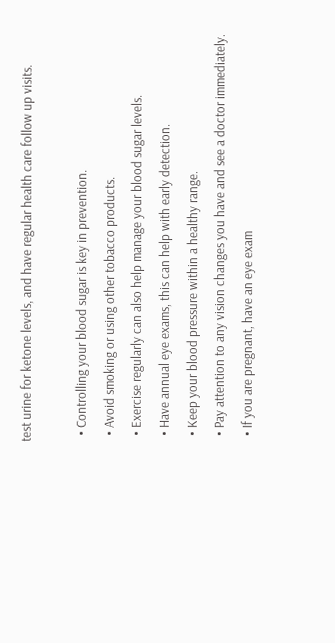test urine for ketone levels, and have regular health care follow up visits.

  • Controlling your blood sugar is key in prevention.
  • Avoid smoking or using other tobacco products.
  • Exercise regularly can also help manage your blood sugar levels.
  • Have annual eye exams, this can help with early detection.
  • Keep your blood pressure within a healthy range.
  • Pay attention to any vision changes you have and see a doctor immediately.
  • If you are pregnant, have an eye exam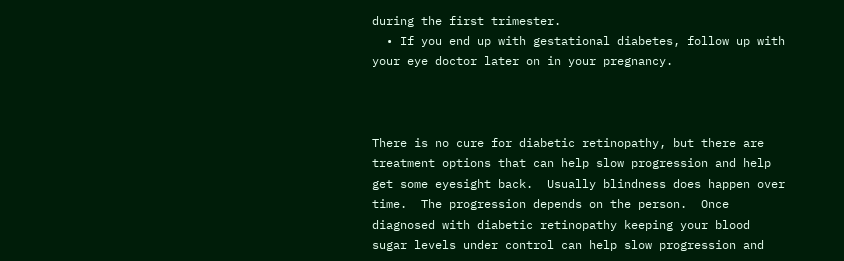during the first trimester.
  • If you end up with gestational diabetes, follow up with your eye doctor later on in your pregnancy.



There is no cure for diabetic retinopathy, but there are treatment options that can help slow progression and help get some eyesight back.  Usually blindness does happen over time.  The progression depends on the person.  Once diagnosed with diabetic retinopathy keeping your blood sugar levels under control can help slow progression and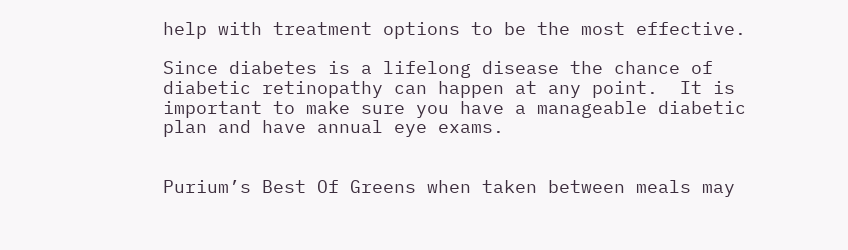help with treatment options to be the most effective.

Since diabetes is a lifelong disease the chance of diabetic retinopathy can happen at any point.  It is important to make sure you have a manageable diabetic plan and have annual eye exams.


Purium’s Best Of Greens when taken between meals may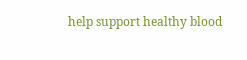help support healthy blood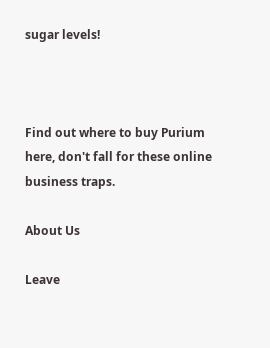sugar levels!



Find out where to buy Purium here, don't fall for these online business traps.

About Us

Leave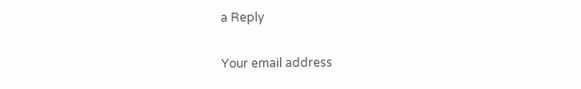a Reply

Your email address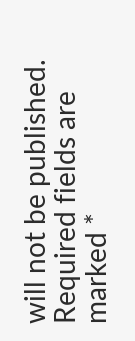will not be published. Required fields are marked *